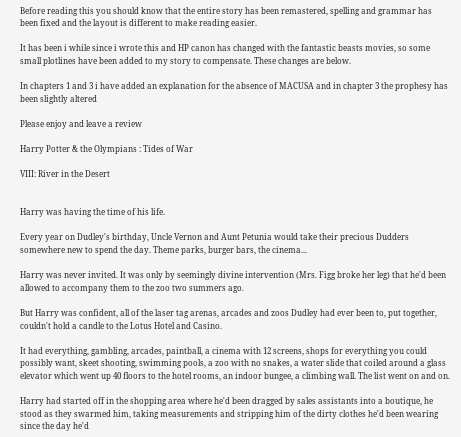Before reading this you should know that the entire story has been remastered, spelling and grammar has been fixed and the layout is different to make reading easier.

It has been i while since i wrote this and HP canon has changed with the fantastic beasts movies, so some small plotlines have been added to my story to compensate. These changes are below.

In chapters 1 and 3 i have added an explanation for the absence of MACUSA and in chapter 3 the prophesy has been slightly altered

Please enjoy and leave a review

Harry Potter & the Olympians : Tides of War

VIII: River in the Desert


Harry was having the time of his life.

Every year on Dudley's birthday, Uncle Vernon and Aunt Petunia would take their precious Dudders somewhere new to spend the day. Theme parks, burger bars, the cinema...

Harry was never invited. It was only by seemingly divine intervention (Mrs. Figg broke her leg) that he'd been allowed to accompany them to the zoo two summers ago.

But Harry was confident, all of the laser tag arenas, arcades and zoos Dudley had ever been to, put together, couldn't hold a candle to the Lotus Hotel and Casino.

It had everything, gambling, arcades, paintball, a cinema with 12 screens, shops for everything you could possibly want, skeet shooting, swimming pools, a zoo with no snakes, a water slide that coiled around a glass elevator which went up 40 floors to the hotel rooms, an indoor bungee, a climbing wall. The list went on and on.

Harry had started off in the shopping area where he'd been dragged by sales assistants into a boutique, he stood as they swarmed him, taking measurements and stripping him of the dirty clothes he'd been wearing since the day he'd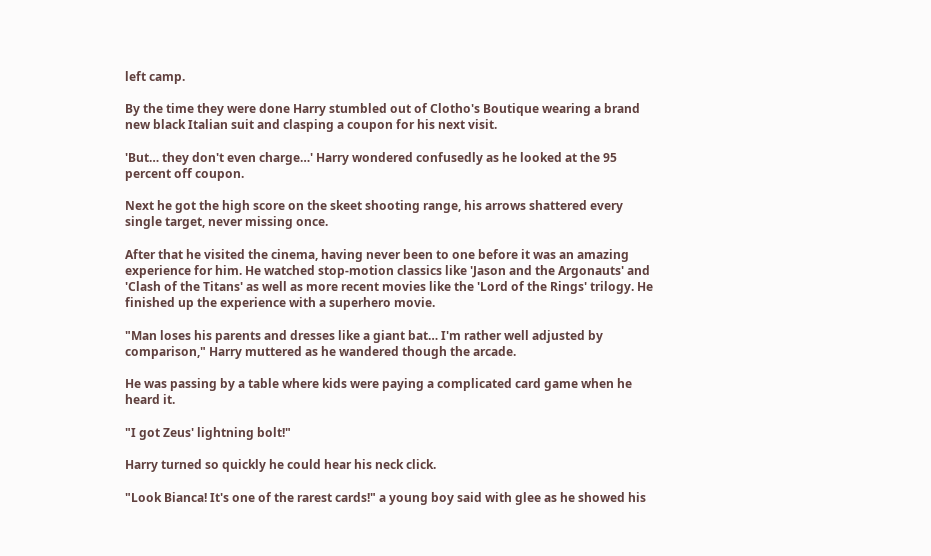left camp.

By the time they were done Harry stumbled out of Clotho's Boutique wearing a brand new black Italian suit and clasping a coupon for his next visit.

'But… they don't even charge…' Harry wondered confusedly as he looked at the 95 percent off coupon.

Next he got the high score on the skeet shooting range, his arrows shattered every single target, never missing once.

After that he visited the cinema, having never been to one before it was an amazing experience for him. He watched stop-motion classics like 'Jason and the Argonauts' and 'Clash of the Titans' as well as more recent movies like the 'Lord of the Rings' trilogy. He finished up the experience with a superhero movie.

"Man loses his parents and dresses like a giant bat… I'm rather well adjusted by comparison," Harry muttered as he wandered though the arcade.

He was passing by a table where kids were paying a complicated card game when he heard it.

"I got Zeus' lightning bolt!"

Harry turned so quickly he could hear his neck click.

"Look Bianca! It's one of the rarest cards!" a young boy said with glee as he showed his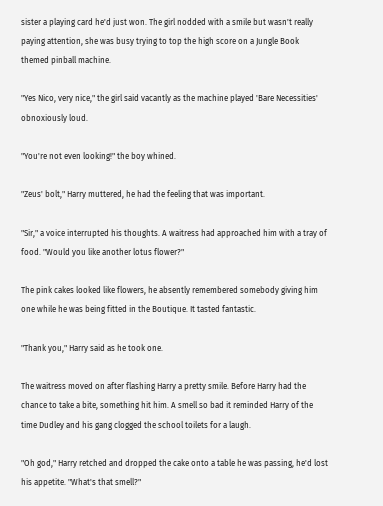sister a playing card he'd just won. The girl nodded with a smile but wasn't really paying attention, she was busy trying to top the high score on a Jungle Book themed pinball machine.

"Yes Nico, very nice," the girl said vacantly as the machine played 'Bare Necessities' obnoxiously loud.

"You're not even looking!" the boy whined.

"Zeus' bolt," Harry muttered, he had the feeling that was important.

"Sir," a voice interrupted his thoughts. A waitress had approached him with a tray of food. "Would you like another lotus flower?"

The pink cakes looked like flowers, he absently remembered somebody giving him one while he was being fitted in the Boutique. It tasted fantastic.

"Thank you," Harry said as he took one.

The waitress moved on after flashing Harry a pretty smile. Before Harry had the chance to take a bite, something hit him. A smell so bad it reminded Harry of the time Dudley and his gang clogged the school toilets for a laugh.

"Oh god," Harry retched and dropped the cake onto a table he was passing, he'd lost his appetite. "What's that smell?"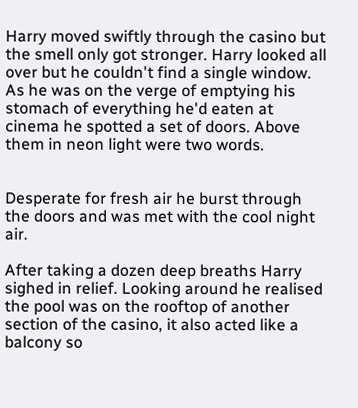Harry moved swiftly through the casino but the smell only got stronger. Harry looked all over but he couldn't find a single window. As he was on the verge of emptying his stomach of everything he'd eaten at cinema he spotted a set of doors. Above them in neon light were two words.


Desperate for fresh air he burst through the doors and was met with the cool night air.

After taking a dozen deep breaths Harry sighed in relief. Looking around he realised the pool was on the rooftop of another section of the casino, it also acted like a balcony so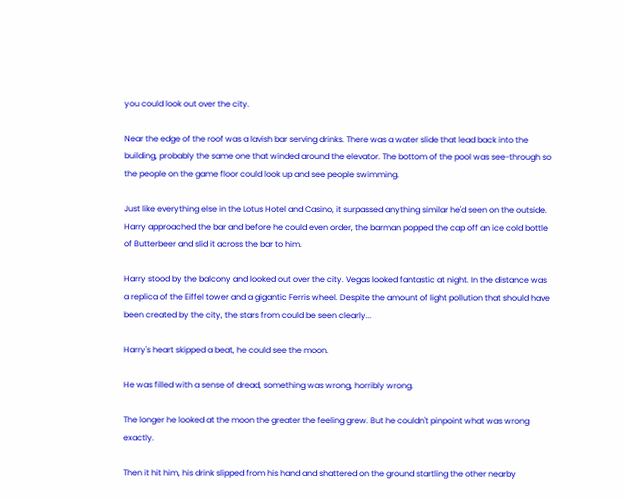you could look out over the city.

Near the edge of the roof was a lavish bar serving drinks. There was a water slide that lead back into the building, probably the same one that winded around the elevator. The bottom of the pool was see-through so the people on the game floor could look up and see people swimming.

Just like everything else in the Lotus Hotel and Casino, it surpassed anything similar he'd seen on the outside. Harry approached the bar and before he could even order, the barman popped the cap off an ice cold bottle of Butterbeer and slid it across the bar to him.

Harry stood by the balcony and looked out over the city. Vegas looked fantastic at night. In the distance was a replica of the Eiffel tower and a gigantic Ferris wheel. Despite the amount of light pollution that should have been created by the city, the stars from could be seen clearly...

Harry's heart skipped a beat, he could see the moon.

He was filled with a sense of dread, something was wrong, horribly wrong.

The longer he looked at the moon the greater the feeling grew. But he couldn't pinpoint what was wrong exactly.

Then it hit him, his drink slipped from his hand and shattered on the ground startling the other nearby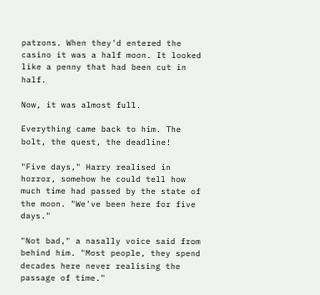patrons. When they'd entered the casino it was a half moon. It looked like a penny that had been cut in half.

Now, it was almost full.

Everything came back to him. The bolt, the quest, the deadline!

"Five days," Harry realised in horror, somehow he could tell how much time had passed by the state of the moon. "We've been here for five days."

"Not bad," a nasally voice said from behind him. "Most people, they spend decades here never realising the passage of time."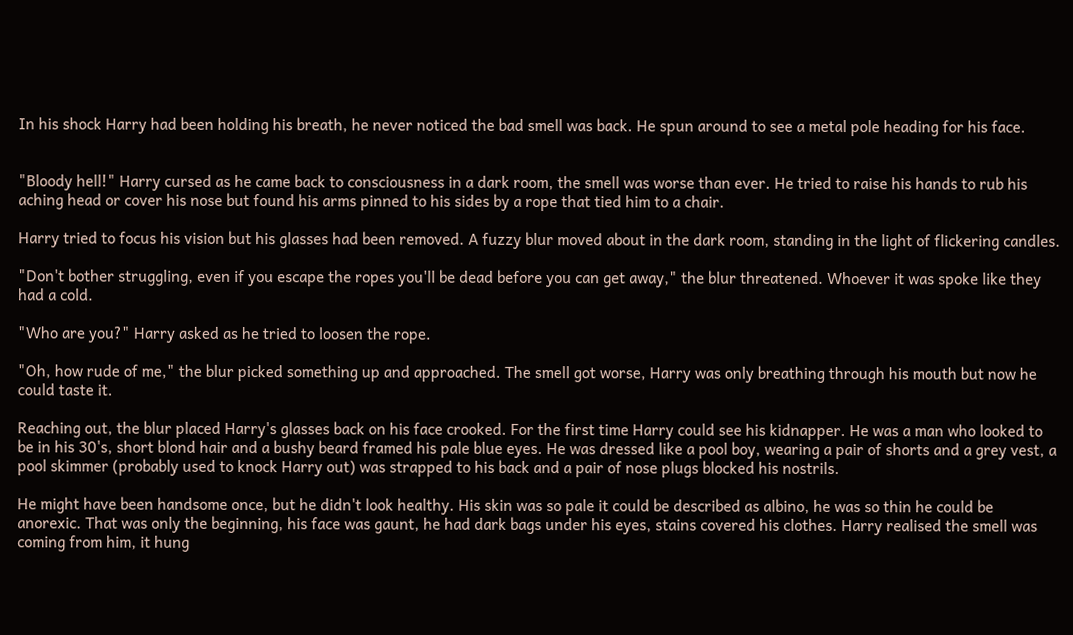In his shock Harry had been holding his breath, he never noticed the bad smell was back. He spun around to see a metal pole heading for his face.


"Bloody hell!" Harry cursed as he came back to consciousness in a dark room, the smell was worse than ever. He tried to raise his hands to rub his aching head or cover his nose but found his arms pinned to his sides by a rope that tied him to a chair.

Harry tried to focus his vision but his glasses had been removed. A fuzzy blur moved about in the dark room, standing in the light of flickering candles.

"Don't bother struggling, even if you escape the ropes you'll be dead before you can get away," the blur threatened. Whoever it was spoke like they had a cold.

"Who are you?" Harry asked as he tried to loosen the rope.

"Oh, how rude of me," the blur picked something up and approached. The smell got worse, Harry was only breathing through his mouth but now he could taste it.

Reaching out, the blur placed Harry's glasses back on his face crooked. For the first time Harry could see his kidnapper. He was a man who looked to be in his 30's, short blond hair and a bushy beard framed his pale blue eyes. He was dressed like a pool boy, wearing a pair of shorts and a grey vest, a pool skimmer (probably used to knock Harry out) was strapped to his back and a pair of nose plugs blocked his nostrils.

He might have been handsome once, but he didn't look healthy. His skin was so pale it could be described as albino, he was so thin he could be anorexic. That was only the beginning, his face was gaunt, he had dark bags under his eyes, stains covered his clothes. Harry realised the smell was coming from him, it hung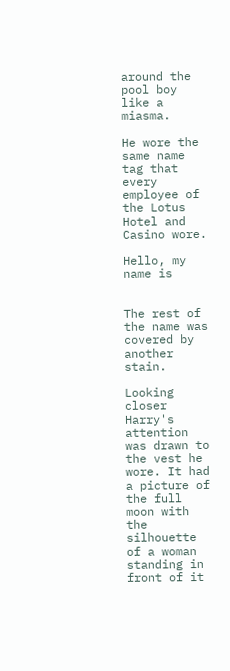around the pool boy like a miasma.

He wore the same name tag that every employee of the Lotus Hotel and Casino wore.

Hello, my name is


The rest of the name was covered by another stain.

Looking closer Harry's attention was drawn to the vest he wore. It had a picture of the full moon with the silhouette of a woman standing in front of it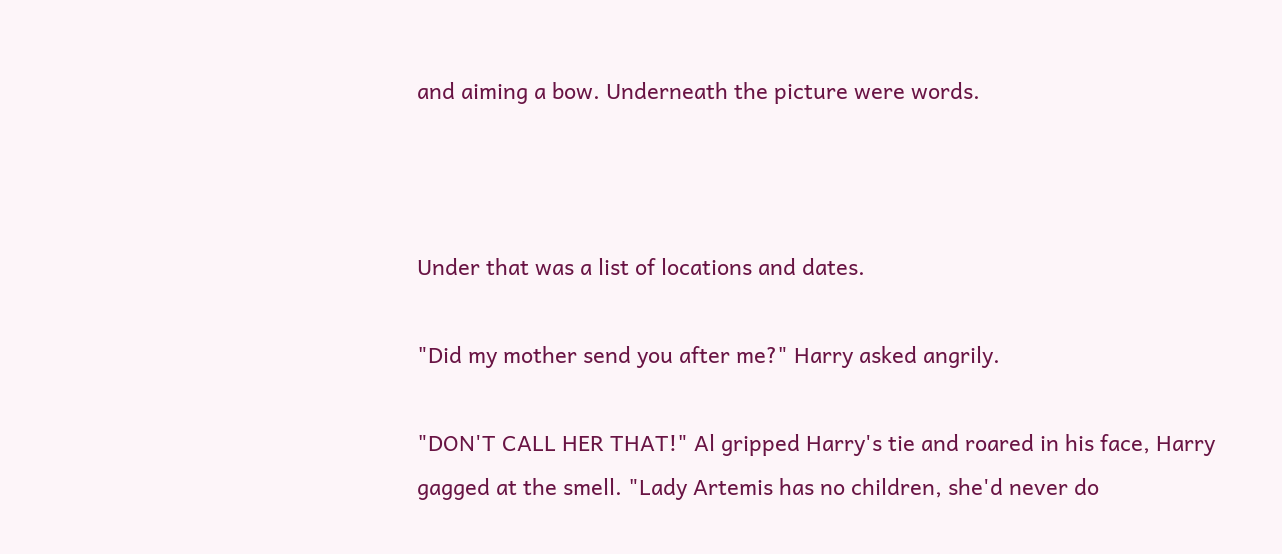and aiming a bow. Underneath the picture were words.



Under that was a list of locations and dates.

"Did my mother send you after me?" Harry asked angrily.

"DON'T CALL HER THAT!" Al gripped Harry's tie and roared in his face, Harry gagged at the smell. "Lady Artemis has no children, she'd never do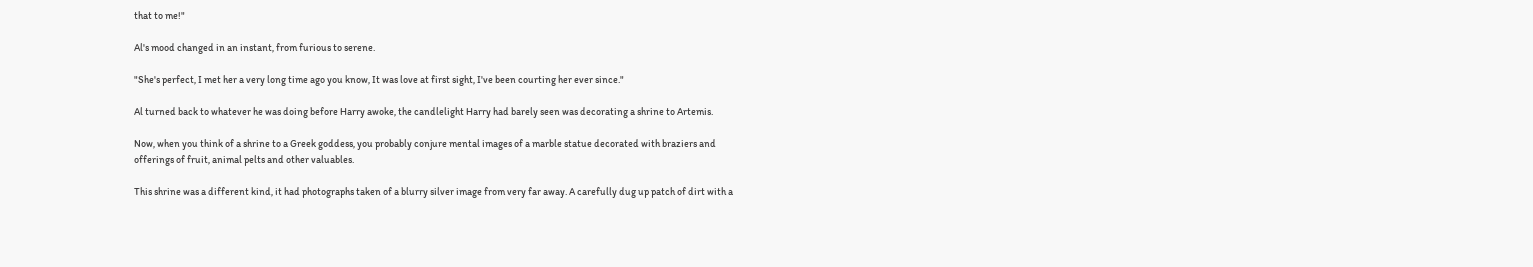that to me!"

Al's mood changed in an instant, from furious to serene.

"She's perfect, I met her a very long time ago you know, It was love at first sight, I've been courting her ever since."

Al turned back to whatever he was doing before Harry awoke, the candlelight Harry had barely seen was decorating a shrine to Artemis.

Now, when you think of a shrine to a Greek goddess, you probably conjure mental images of a marble statue decorated with braziers and offerings of fruit, animal pelts and other valuables.

This shrine was a different kind, it had photographs taken of a blurry silver image from very far away. A carefully dug up patch of dirt with a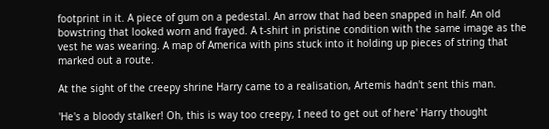footprint in it. A piece of gum on a pedestal. An arrow that had been snapped in half. An old bowstring that looked worn and frayed. A t-shirt in pristine condition with the same image as the vest he was wearing. A map of America with pins stuck into it holding up pieces of string that marked out a route.

At the sight of the creepy shrine Harry came to a realisation, Artemis hadn't sent this man.

'He's a bloody stalker! Oh, this is way too creepy, I need to get out of here' Harry thought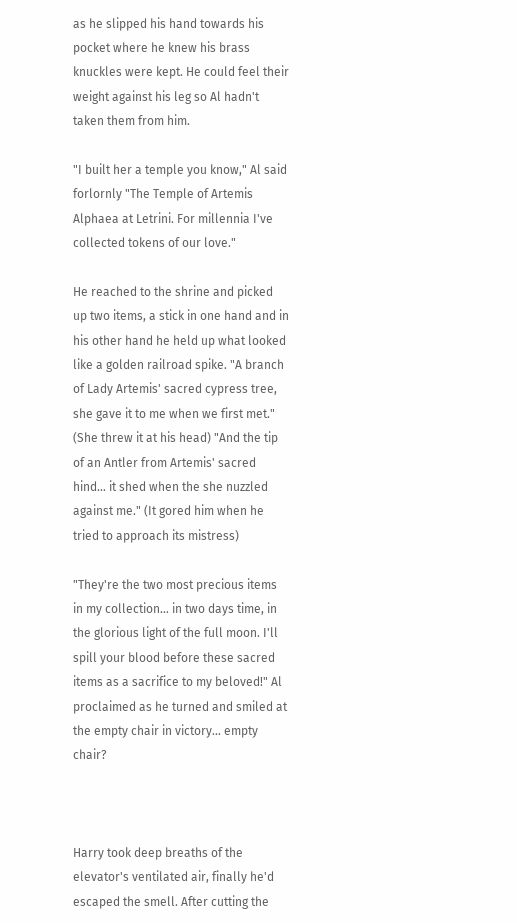as he slipped his hand towards his pocket where he knew his brass knuckles were kept. He could feel their weight against his leg so Al hadn't taken them from him.

"I built her a temple you know," Al said forlornly "The Temple of Artemis Alphaea at Letrini. For millennia I've collected tokens of our love."

He reached to the shrine and picked up two items, a stick in one hand and in his other hand he held up what looked like a golden railroad spike. "A branch of Lady Artemis' sacred cypress tree, she gave it to me when we first met." (She threw it at his head) "And the tip of an Antler from Artemis' sacred hind… it shed when the she nuzzled against me." (It gored him when he tried to approach its mistress)

"They're the two most precious items in my collection… in two days time, in the glorious light of the full moon. I'll spill your blood before these sacred items as a sacrifice to my beloved!" Al proclaimed as he turned and smiled at the empty chair in victory… empty chair?



Harry took deep breaths of the elevator's ventilated air, finally he'd escaped the smell. After cutting the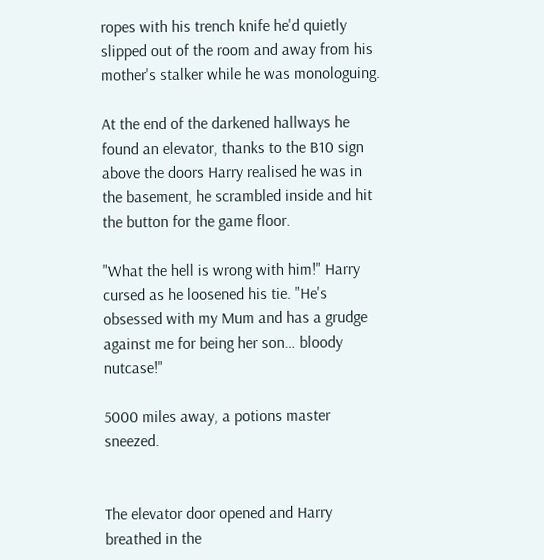ropes with his trench knife he'd quietly slipped out of the room and away from his mother's stalker while he was monologuing.

At the end of the darkened hallways he found an elevator, thanks to the B10 sign above the doors Harry realised he was in the basement, he scrambled inside and hit the button for the game floor.

"What the hell is wrong with him!" Harry cursed as he loosened his tie. "He's obsessed with my Mum and has a grudge against me for being her son… bloody nutcase!"

5000 miles away, a potions master sneezed.


The elevator door opened and Harry breathed in the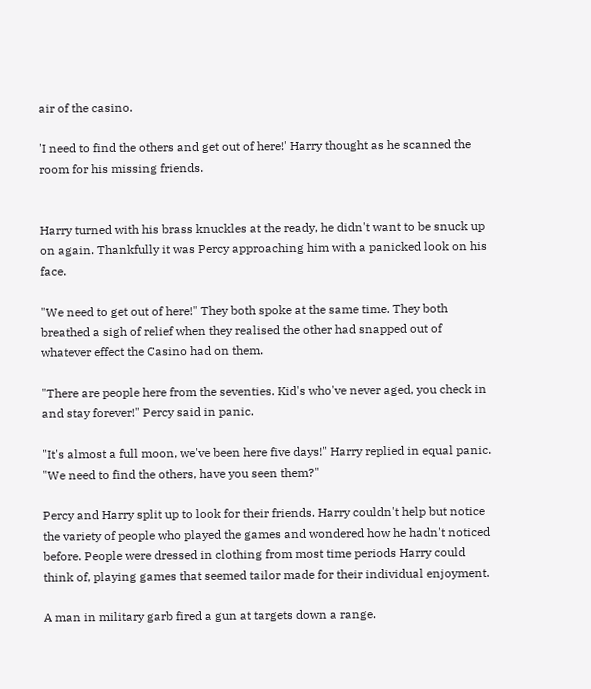air of the casino.

'I need to find the others and get out of here!' Harry thought as he scanned the room for his missing friends.


Harry turned with his brass knuckles at the ready, he didn't want to be snuck up on again. Thankfully it was Percy approaching him with a panicked look on his face.

"We need to get out of here!" They both spoke at the same time. They both breathed a sigh of relief when they realised the other had snapped out of whatever effect the Casino had on them.

"There are people here from the seventies. Kid's who've never aged, you check in and stay forever!" Percy said in panic.

"It's almost a full moon, we've been here five days!" Harry replied in equal panic. "We need to find the others, have you seen them?"

Percy and Harry split up to look for their friends. Harry couldn't help but notice the variety of people who played the games and wondered how he hadn't noticed before. People were dressed in clothing from most time periods Harry could think of, playing games that seemed tailor made for their individual enjoyment.

A man in military garb fired a gun at targets down a range.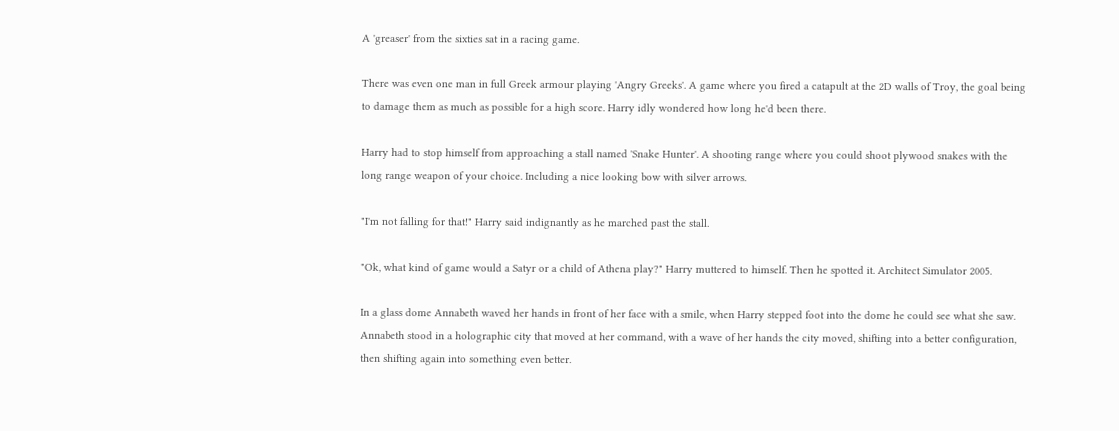A 'greaser' from the sixties sat in a racing game.

There was even one man in full Greek armour playing 'Angry Greeks'. A game where you fired a catapult at the 2D walls of Troy, the goal being to damage them as much as possible for a high score. Harry idly wondered how long he'd been there.

Harry had to stop himself from approaching a stall named 'Snake Hunter'. A shooting range where you could shoot plywood snakes with the long range weapon of your choice. Including a nice looking bow with silver arrows.

"I'm not falling for that!" Harry said indignantly as he marched past the stall.

"Ok, what kind of game would a Satyr or a child of Athena play?" Harry muttered to himself. Then he spotted it. Architect Simulator 2005.

In a glass dome Annabeth waved her hands in front of her face with a smile, when Harry stepped foot into the dome he could see what she saw. Annabeth stood in a holographic city that moved at her command, with a wave of her hands the city moved, shifting into a better configuration, then shifting again into something even better.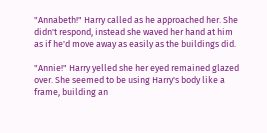"Annabeth!" Harry called as he approached her. She didn't respond, instead she waved her hand at him as if he'd move away as easily as the buildings did.

"Annie!" Harry yelled she her eyed remained glazed over. She seemed to be using Harry's body like a frame, building an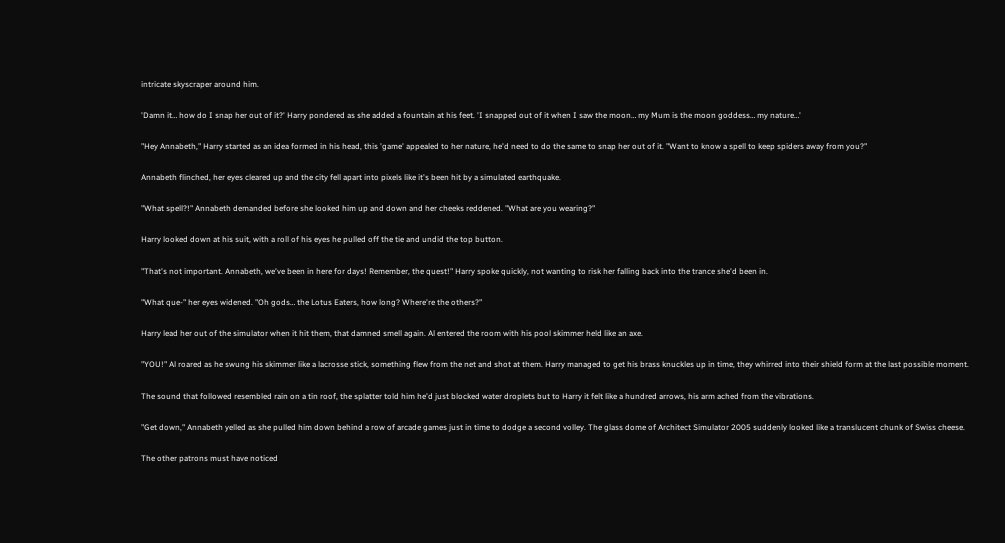intricate skyscraper around him.

'Damn it… how do I snap her out of it?' Harry pondered as she added a fountain at his feet. 'I snapped out of it when I saw the moon… my Mum is the moon goddess… my nature…'

"Hey Annabeth," Harry started as an idea formed in his head, this 'game' appealed to her nature, he'd need to do the same to snap her out of it. "Want to know a spell to keep spiders away from you?"

Annabeth flinched, her eyes cleared up and the city fell apart into pixels like it's been hit by a simulated earthquake.

"What spell?!" Annabeth demanded before she looked him up and down and her cheeks reddened. "What are you wearing?"

Harry looked down at his suit, with a roll of his eyes he pulled off the tie and undid the top button.

"That's not important. Annabeth, we've been in here for days! Remember, the quest!" Harry spoke quickly, not wanting to risk her falling back into the trance she'd been in.

"What que-" her eyes widened. "Oh gods… the Lotus Eaters, how long? Where're the others?"

Harry lead her out of the simulator when it hit them, that damned smell again. Al entered the room with his pool skimmer held like an axe.

"YOU!" Al roared as he swung his skimmer like a lacrosse stick, something flew from the net and shot at them. Harry managed to get his brass knuckles up in time, they whirred into their shield form at the last possible moment.

The sound that followed resembled rain on a tin roof, the splatter told him he'd just blocked water droplets but to Harry it felt like a hundred arrows, his arm ached from the vibrations.

"Get down," Annabeth yelled as she pulled him down behind a row of arcade games just in time to dodge a second volley. The glass dome of Architect Simulator 2005 suddenly looked like a translucent chunk of Swiss cheese.

The other patrons must have noticed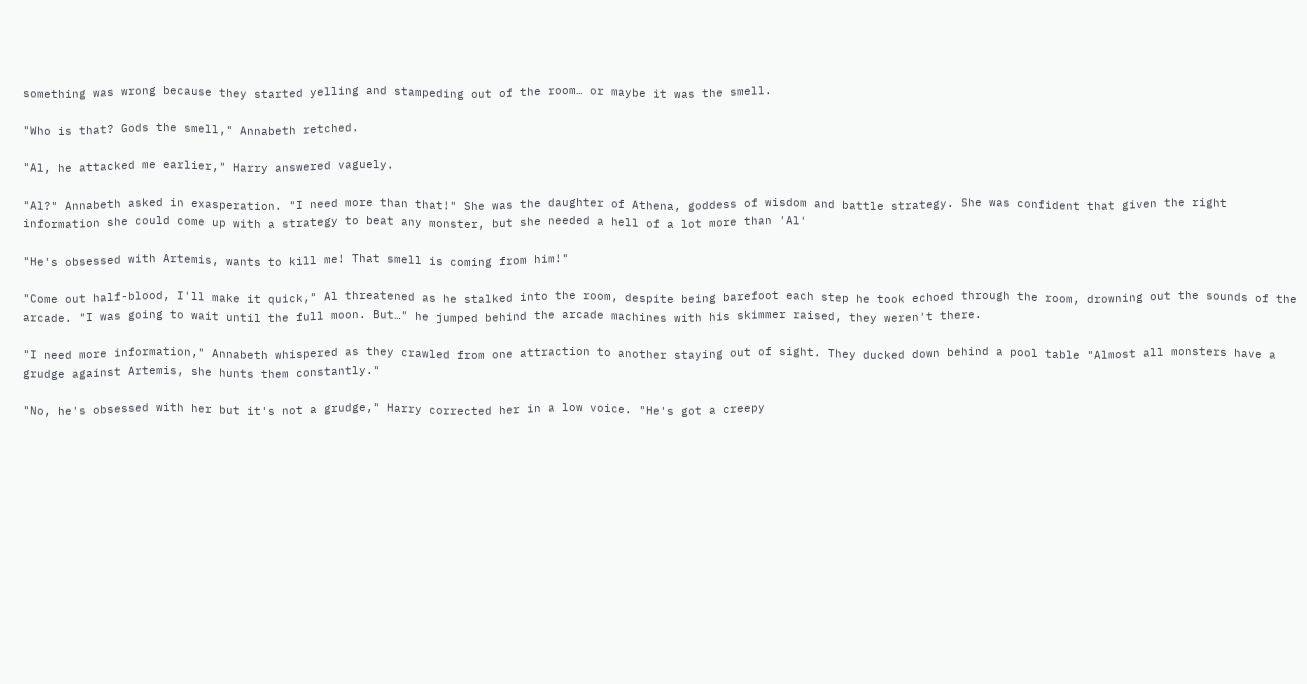something was wrong because they started yelling and stampeding out of the room… or maybe it was the smell.

"Who is that? Gods the smell," Annabeth retched.

"Al, he attacked me earlier," Harry answered vaguely.

"Al?" Annabeth asked in exasperation. "I need more than that!" She was the daughter of Athena, goddess of wisdom and battle strategy. She was confident that given the right information she could come up with a strategy to beat any monster, but she needed a hell of a lot more than 'Al'

"He's obsessed with Artemis, wants to kill me! That smell is coming from him!"

"Come out half-blood, I'll make it quick," Al threatened as he stalked into the room, despite being barefoot each step he took echoed through the room, drowning out the sounds of the arcade. "I was going to wait until the full moon. But…" he jumped behind the arcade machines with his skimmer raised, they weren't there.

"I need more information," Annabeth whispered as they crawled from one attraction to another staying out of sight. They ducked down behind a pool table "Almost all monsters have a grudge against Artemis, she hunts them constantly."

"No, he's obsessed with her but it's not a grudge," Harry corrected her in a low voice. "He's got a creepy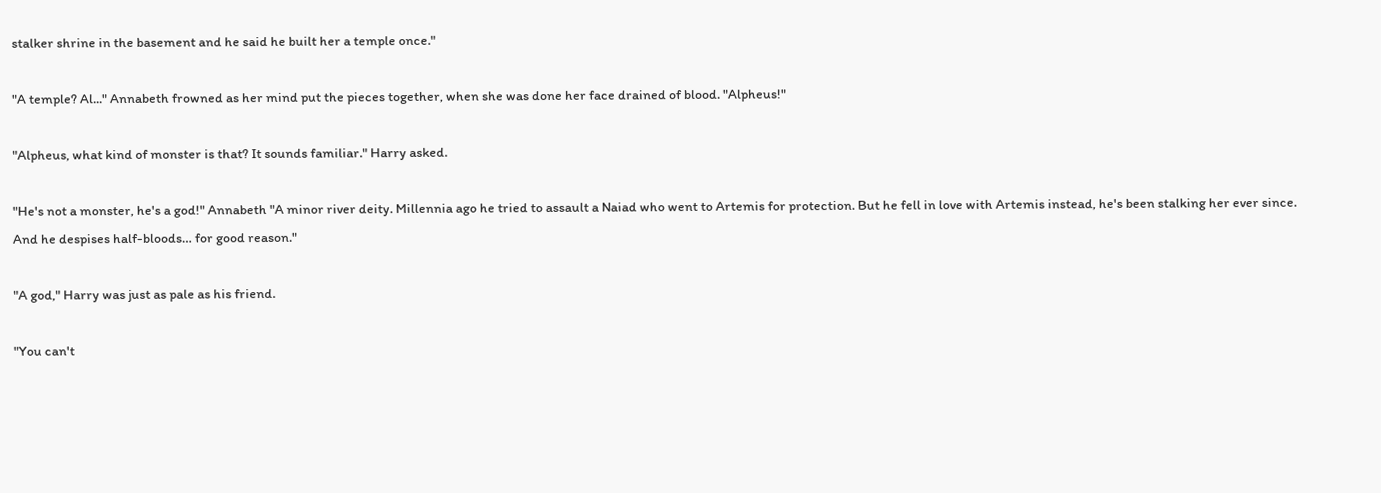stalker shrine in the basement and he said he built her a temple once."

"A temple? Al..." Annabeth frowned as her mind put the pieces together, when she was done her face drained of blood. "Alpheus!"

"Alpheus, what kind of monster is that? It sounds familiar." Harry asked.

"He's not a monster, he's a god!" Annabeth "A minor river deity. Millennia ago he tried to assault a Naiad who went to Artemis for protection. But he fell in love with Artemis instead, he's been stalking her ever since. And he despises half-bloods… for good reason."

"A god," Harry was just as pale as his friend.

"You can't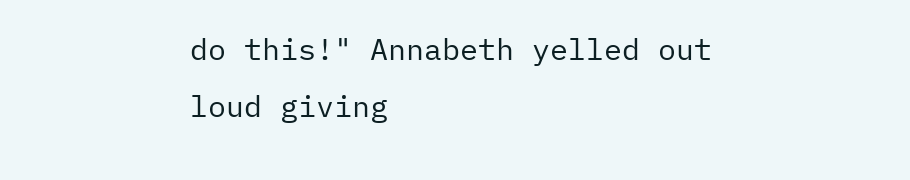do this!" Annabeth yelled out loud giving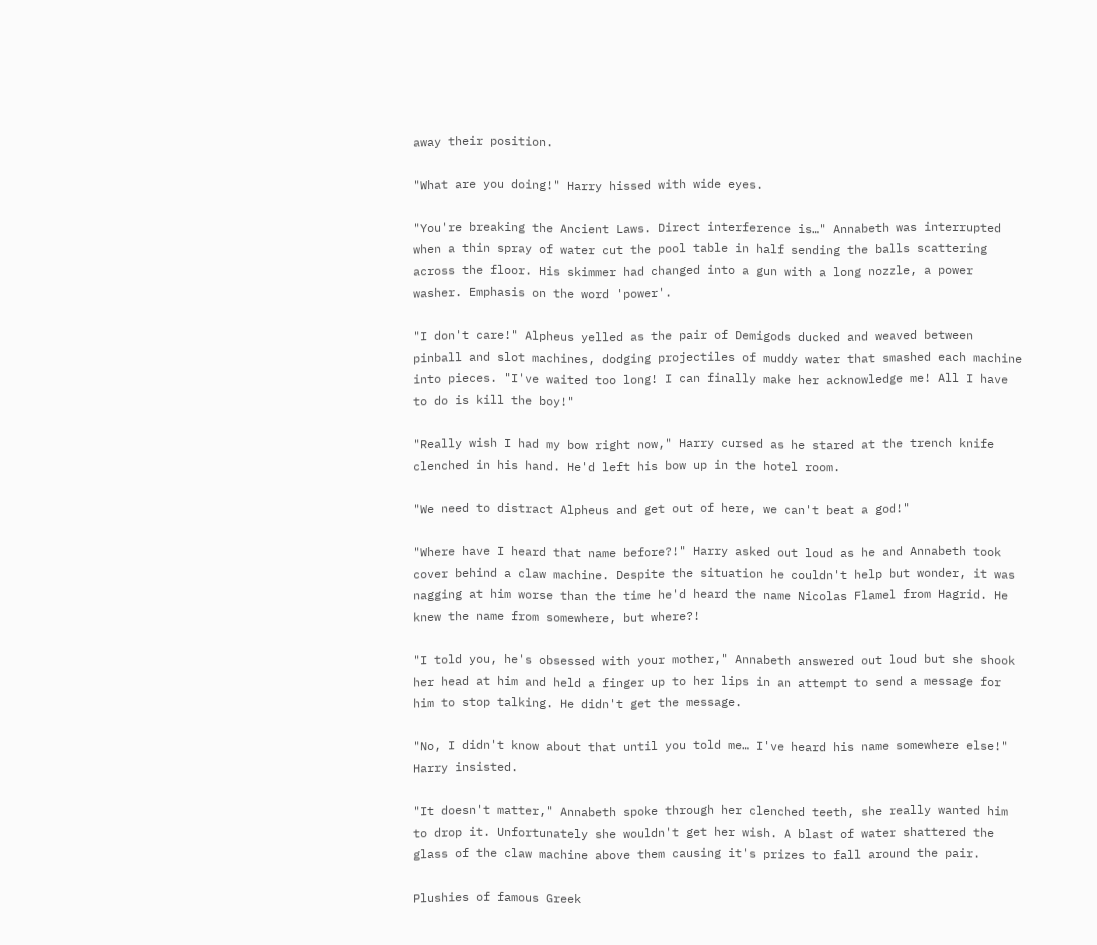away their position.

"What are you doing!" Harry hissed with wide eyes.

"You're breaking the Ancient Laws. Direct interference is…" Annabeth was interrupted when a thin spray of water cut the pool table in half sending the balls scattering across the floor. His skimmer had changed into a gun with a long nozzle, a power washer. Emphasis on the word 'power'.

"I don't care!" Alpheus yelled as the pair of Demigods ducked and weaved between pinball and slot machines, dodging projectiles of muddy water that smashed each machine into pieces. "I've waited too long! I can finally make her acknowledge me! All I have to do is kill the boy!"

"Really wish I had my bow right now," Harry cursed as he stared at the trench knife clenched in his hand. He'd left his bow up in the hotel room.

"We need to distract Alpheus and get out of here, we can't beat a god!"

"Where have I heard that name before?!" Harry asked out loud as he and Annabeth took cover behind a claw machine. Despite the situation he couldn't help but wonder, it was nagging at him worse than the time he'd heard the name Nicolas Flamel from Hagrid. He knew the name from somewhere, but where?!

"I told you, he's obsessed with your mother," Annabeth answered out loud but she shook her head at him and held a finger up to her lips in an attempt to send a message for him to stop talking. He didn't get the message.

"No, I didn't know about that until you told me… I've heard his name somewhere else!" Harry insisted.

"It doesn't matter," Annabeth spoke through her clenched teeth, she really wanted him to drop it. Unfortunately she wouldn't get her wish. A blast of water shattered the glass of the claw machine above them causing it's prizes to fall around the pair.

Plushies of famous Greek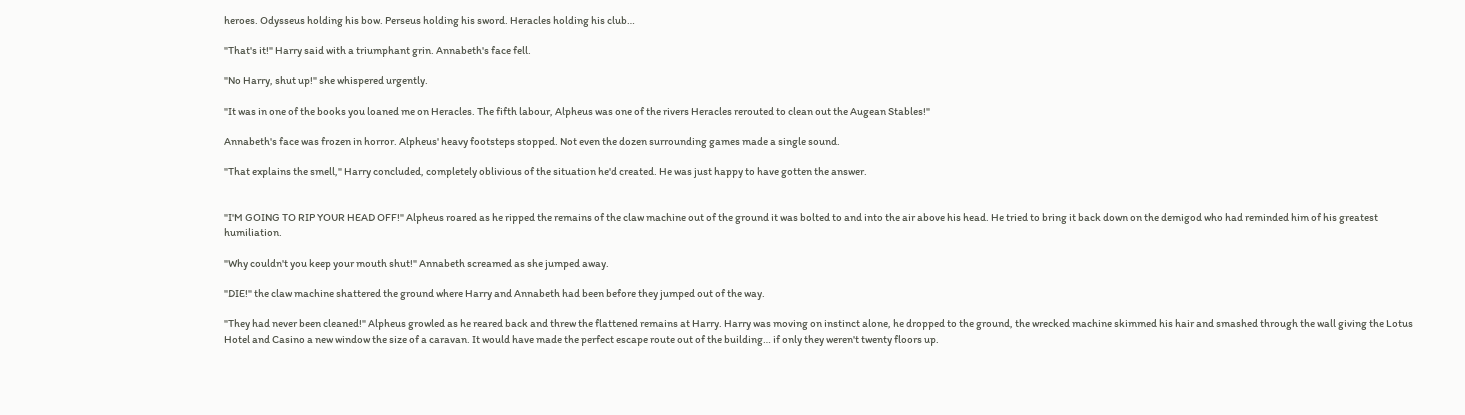heroes. Odysseus holding his bow. Perseus holding his sword. Heracles holding his club…

"That's it!" Harry said with a triumphant grin. Annabeth's face fell.

"No Harry, shut up!" she whispered urgently.

"It was in one of the books you loaned me on Heracles. The fifth labour, Alpheus was one of the rivers Heracles rerouted to clean out the Augean Stables!"

Annabeth's face was frozen in horror. Alpheus' heavy footsteps stopped. Not even the dozen surrounding games made a single sound.

"That explains the smell," Harry concluded, completely oblivious of the situation he'd created. He was just happy to have gotten the answer.


"I'M GOING TO RIP YOUR HEAD OFF!" Alpheus roared as he ripped the remains of the claw machine out of the ground it was bolted to and into the air above his head. He tried to bring it back down on the demigod who had reminded him of his greatest humiliation.

"Why couldn't you keep your mouth shut!" Annabeth screamed as she jumped away.

"DIE!" the claw machine shattered the ground where Harry and Annabeth had been before they jumped out of the way.

"They had never been cleaned!" Alpheus growled as he reared back and threw the flattened remains at Harry. Harry was moving on instinct alone, he dropped to the ground, the wrecked machine skimmed his hair and smashed through the wall giving the Lotus Hotel and Casino a new window the size of a caravan. It would have made the perfect escape route out of the building… if only they weren't twenty floors up.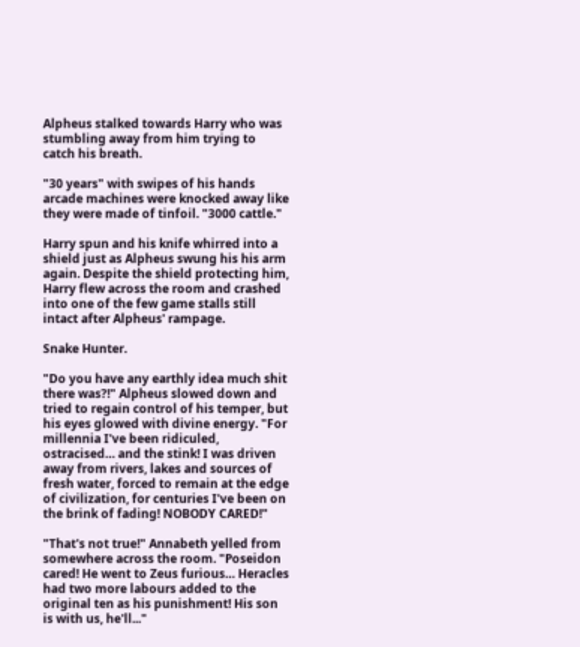Alpheus stalked towards Harry who was stumbling away from him trying to catch his breath.

"30 years" with swipes of his hands arcade machines were knocked away like they were made of tinfoil. "3000 cattle."

Harry spun and his knife whirred into a shield just as Alpheus swung his his arm again. Despite the shield protecting him, Harry flew across the room and crashed into one of the few game stalls still intact after Alpheus' rampage.

Snake Hunter.

"Do you have any earthly idea much shit there was?!" Alpheus slowed down and tried to regain control of his temper, but his eyes glowed with divine energy. "For millennia I've been ridiculed, ostracised… and the stink! I was driven away from rivers, lakes and sources of fresh water, forced to remain at the edge of civilization, for centuries I've been on the brink of fading! NOBODY CARED!"

"That's not true!" Annabeth yelled from somewhere across the room. "Poseidon cared! He went to Zeus furious… Heracles had two more labours added to the original ten as his punishment! His son is with us, he'll..."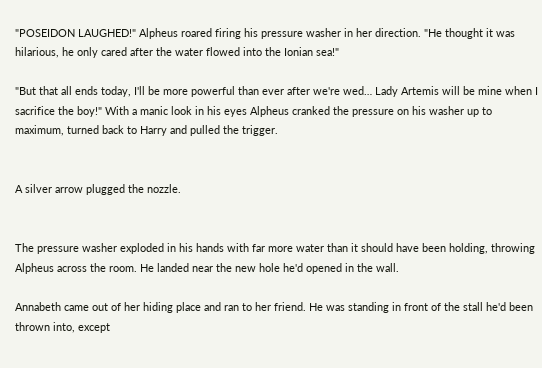"POSEIDON LAUGHED!" Alpheus roared firing his pressure washer in her direction. "He thought it was hilarious, he only cared after the water flowed into the Ionian sea!"

"But that all ends today, I'll be more powerful than ever after we're wed… Lady Artemis will be mine when I sacrifice the boy!" With a manic look in his eyes Alpheus cranked the pressure on his washer up to maximum, turned back to Harry and pulled the trigger.


A silver arrow plugged the nozzle.


The pressure washer exploded in his hands with far more water than it should have been holding, throwing Alpheus across the room. He landed near the new hole he'd opened in the wall.

Annabeth came out of her hiding place and ran to her friend. He was standing in front of the stall he'd been thrown into, except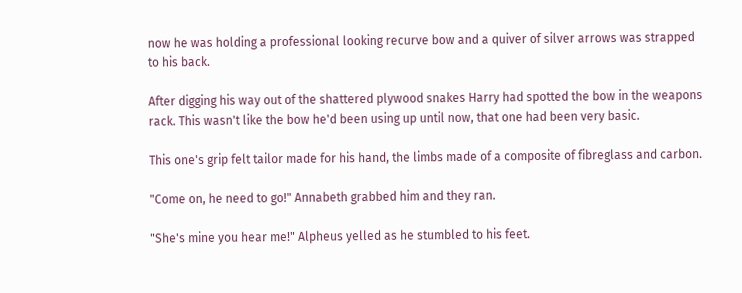now he was holding a professional looking recurve bow and a quiver of silver arrows was strapped to his back.

After digging his way out of the shattered plywood snakes Harry had spotted the bow in the weapons rack. This wasn't like the bow he'd been using up until now, that one had been very basic.

This one's grip felt tailor made for his hand, the limbs made of a composite of fibreglass and carbon.

"Come on, he need to go!" Annabeth grabbed him and they ran.

"She's mine you hear me!" Alpheus yelled as he stumbled to his feet.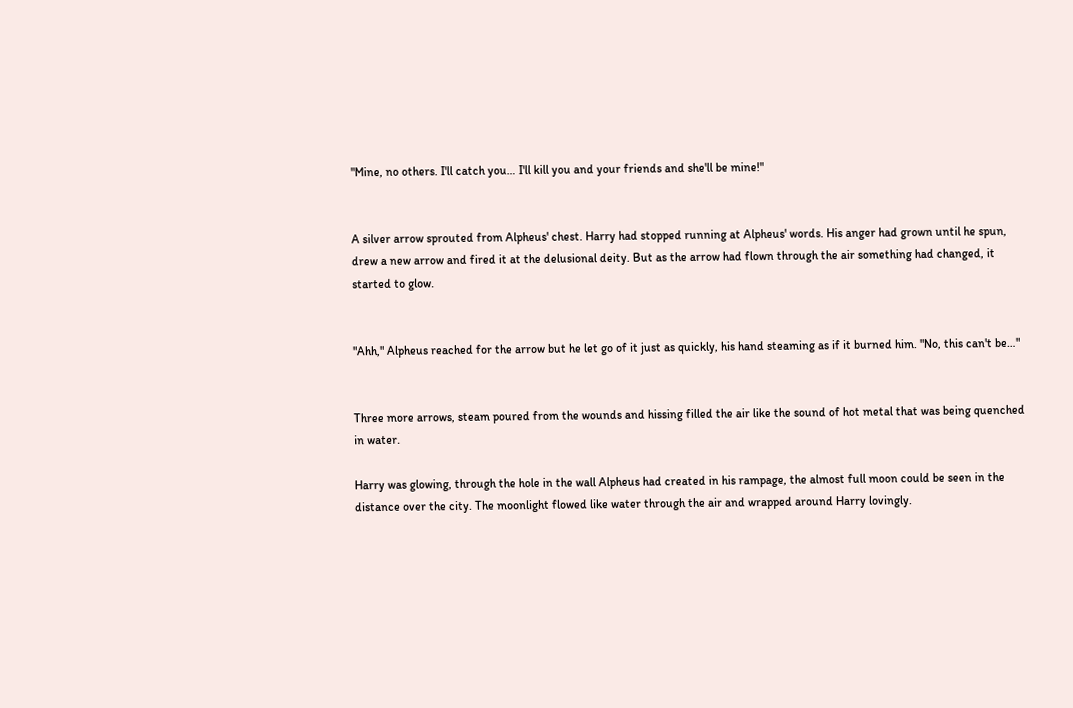"Mine, no others. I'll catch you… I'll kill you and your friends and she'll be mine!"


A silver arrow sprouted from Alpheus' chest. Harry had stopped running at Alpheus' words. His anger had grown until he spun, drew a new arrow and fired it at the delusional deity. But as the arrow had flown through the air something had changed, it started to glow.


"Ahh," Alpheus reached for the arrow but he let go of it just as quickly, his hand steaming as if it burned him. "No, this can't be…"


Three more arrows, steam poured from the wounds and hissing filled the air like the sound of hot metal that was being quenched in water.

Harry was glowing, through the hole in the wall Alpheus had created in his rampage, the almost full moon could be seen in the distance over the city. The moonlight flowed like water through the air and wrapped around Harry lovingly.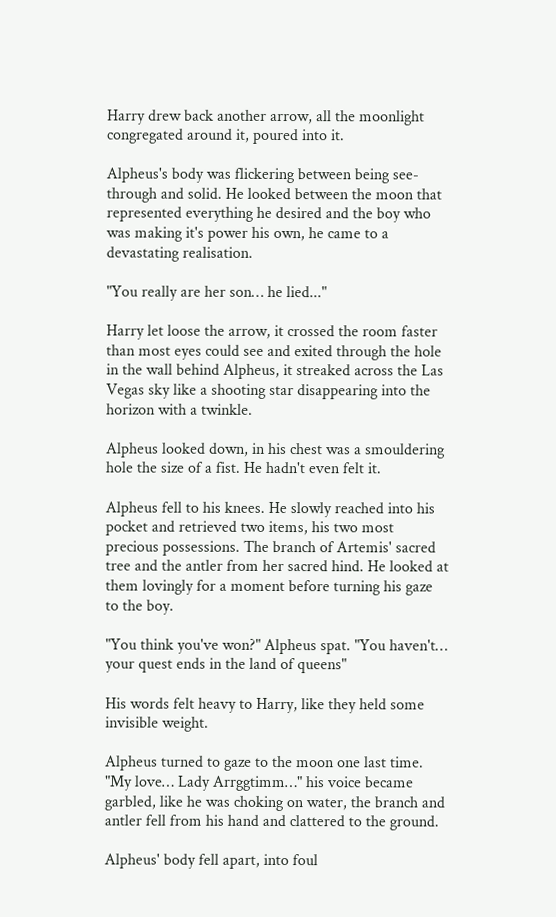Harry drew back another arrow, all the moonlight congregated around it, poured into it.

Alpheus's body was flickering between being see-through and solid. He looked between the moon that represented everything he desired and the boy who was making it's power his own, he came to a devastating realisation.

"You really are her son… he lied..."

Harry let loose the arrow, it crossed the room faster than most eyes could see and exited through the hole in the wall behind Alpheus, it streaked across the Las Vegas sky like a shooting star disappearing into the horizon with a twinkle.

Alpheus looked down, in his chest was a smouldering hole the size of a fist. He hadn't even felt it.

Alpheus fell to his knees. He slowly reached into his pocket and retrieved two items, his two most precious possessions. The branch of Artemis' sacred tree and the antler from her sacred hind. He looked at them lovingly for a moment before turning his gaze to the boy.

"You think you've won?" Alpheus spat. "You haven't… your quest ends in the land of queens"

His words felt heavy to Harry, like they held some invisible weight.

Alpheus turned to gaze to the moon one last time. "My love… Lady Arrggtimm…" his voice became garbled, like he was choking on water, the branch and antler fell from his hand and clattered to the ground.

Alpheus' body fell apart, into foul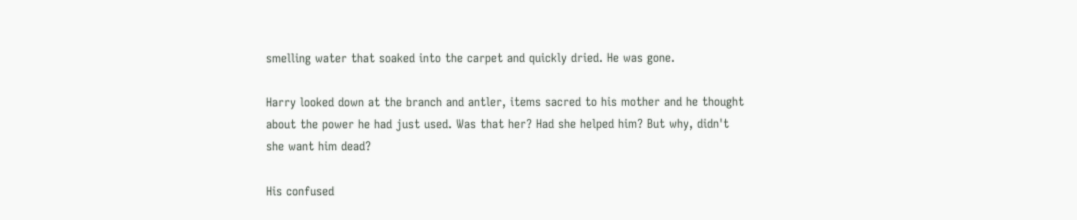smelling water that soaked into the carpet and quickly dried. He was gone.

Harry looked down at the branch and antler, items sacred to his mother and he thought about the power he had just used. Was that her? Had she helped him? But why, didn't she want him dead?

His confused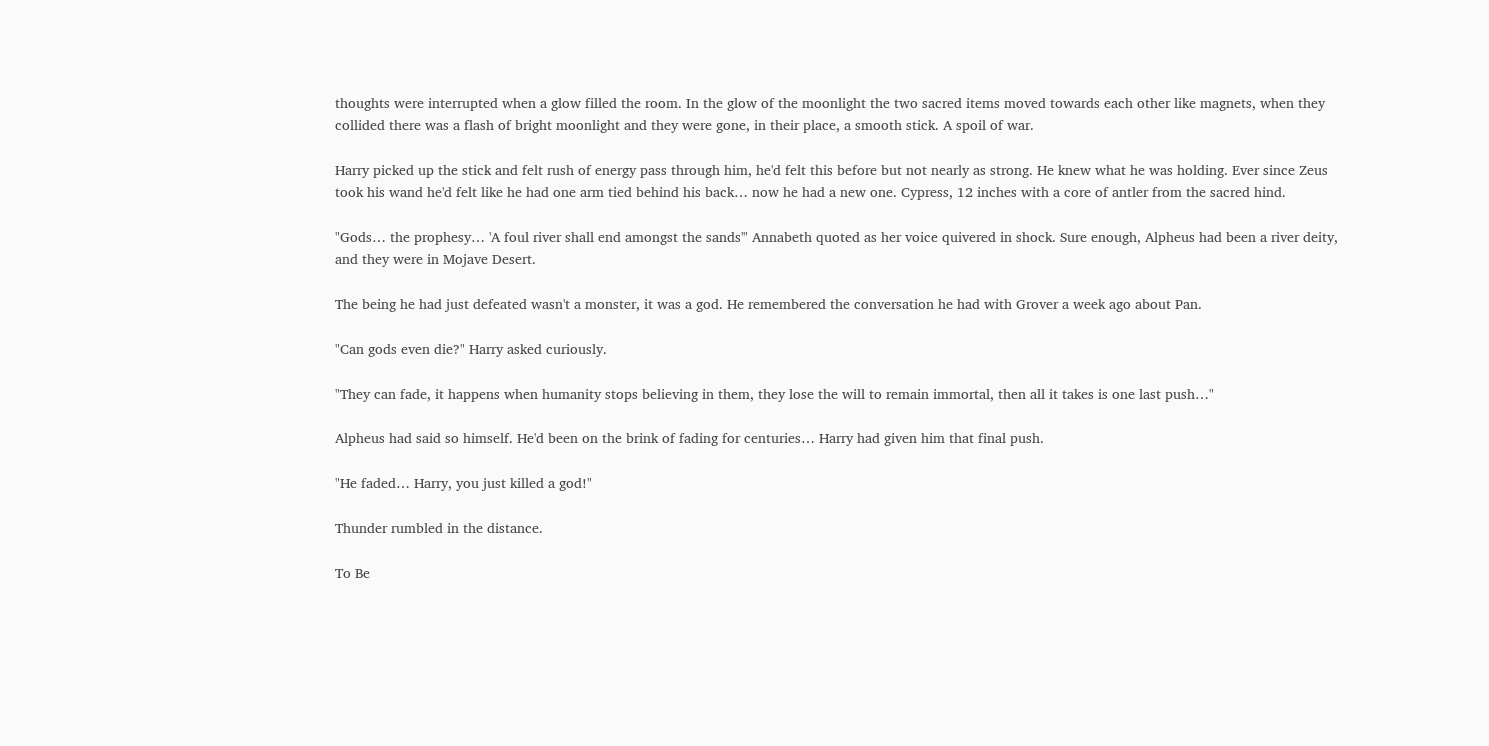thoughts were interrupted when a glow filled the room. In the glow of the moonlight the two sacred items moved towards each other like magnets, when they collided there was a flash of bright moonlight and they were gone, in their place, a smooth stick. A spoil of war.

Harry picked up the stick and felt rush of energy pass through him, he'd felt this before but not nearly as strong. He knew what he was holding. Ever since Zeus took his wand he'd felt like he had one arm tied behind his back… now he had a new one. Cypress, 12 inches with a core of antler from the sacred hind.

"Gods… the prophesy… 'A foul river shall end amongst the sands'" Annabeth quoted as her voice quivered in shock. Sure enough, Alpheus had been a river deity, and they were in Mojave Desert.

The being he had just defeated wasn't a monster, it was a god. He remembered the conversation he had with Grover a week ago about Pan.

"Can gods even die?" Harry asked curiously.

"They can fade, it happens when humanity stops believing in them, they lose the will to remain immortal, then all it takes is one last push…"

Alpheus had said so himself. He'd been on the brink of fading for centuries… Harry had given him that final push.

"He faded… Harry, you just killed a god!"

Thunder rumbled in the distance.

To Be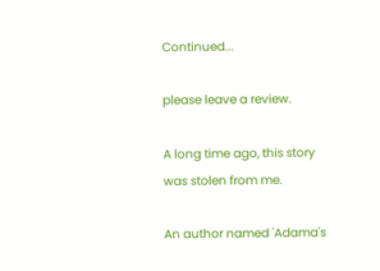Continued...

please leave a review.

A long time ago, this story was stolen from me.

An author named 'Adama's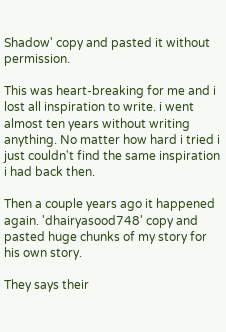Shadow' copy and pasted it without permission.

This was heart-breaking for me and i lost all inspiration to write. i went almost ten years without writing anything. No matter how hard i tried i just couldn't find the same inspiration i had back then.

Then a couple years ago it happened again. 'dhairyasood748' copy and pasted huge chunks of my story for his own story.

They says their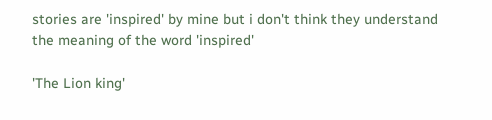stories are 'inspired' by mine but i don't think they understand the meaning of the word 'inspired'

'The Lion king'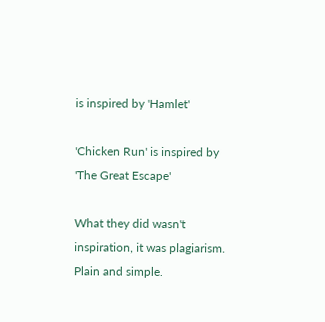is inspired by 'Hamlet'

'Chicken Run' is inspired by 'The Great Escape'

What they did wasn't inspiration, it was plagiarism. Plain and simple.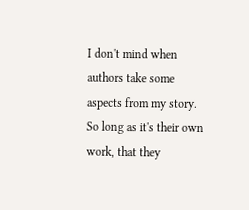I don't mind when authors take some aspects from my story. So long as it's their own work, that they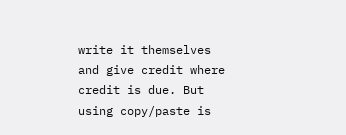write it themselves and give credit where credit is due. But using copy/paste is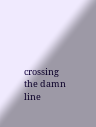crossing the damn line